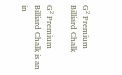G² Premium Billiard Chalk

G² Premium Billiard Chalk is an in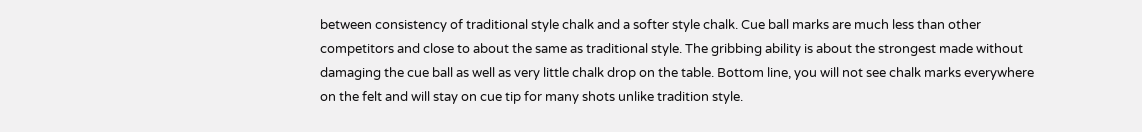between consistency of traditional style chalk and a softer style chalk. Cue ball marks are much less than other competitors and close to about the same as traditional style. The gribbing ability is about the strongest made without damaging the cue ball as well as very little chalk drop on the table. Bottom line, you will not see chalk marks everywhere on the felt and will stay on cue tip for many shots unlike tradition style.